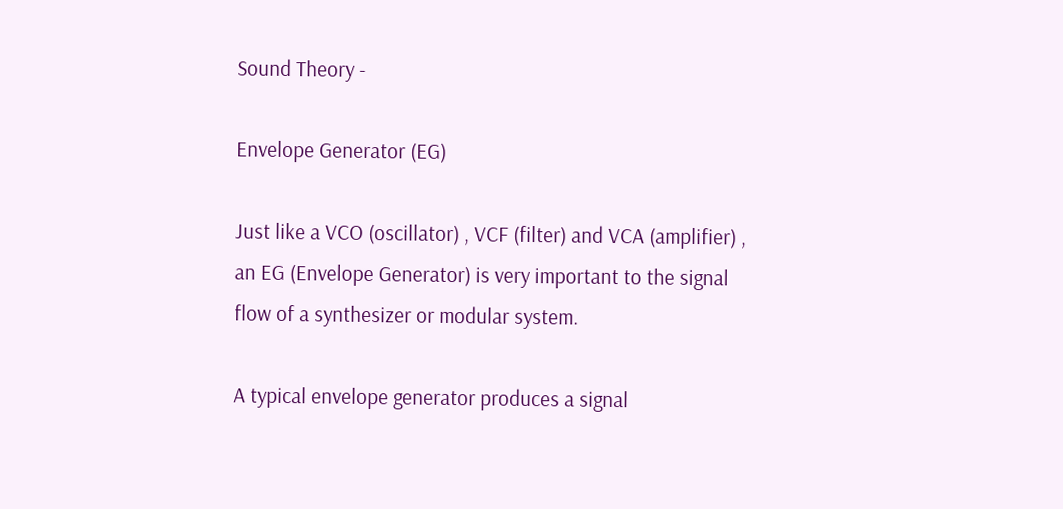Sound Theory -

Envelope Generator (EG)

Just like a VCO (oscillator) , VCF (filter) and VCA (amplifier) , an EG (Envelope Generator) is very important to the signal flow of a synthesizer or modular system.

A typical envelope generator produces a signal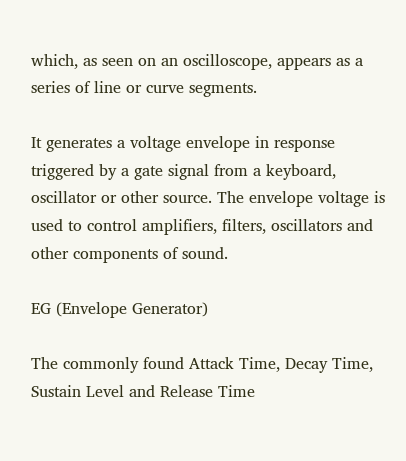which, as seen on an oscilloscope, appears as a series of line or curve segments.

It generates a voltage envelope in response triggered by a gate signal from a keyboard, oscillator or other source. The envelope voltage is used to control amplifiers, filters, oscillators and other components of sound.

EG (Envelope Generator)

The commonly found Attack Time, Decay Time, Sustain Level and Release Time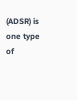(ADSR) is one type of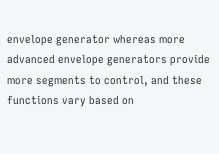envelope generator whereas more advanced envelope generators provide more segments to control, and these functions vary based on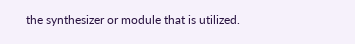the synthesizer or module that is utilized.